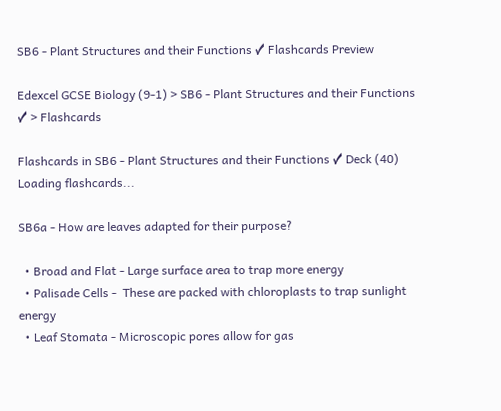SB6 - Plant Structures and their Functions ✓ Flashcards Preview

Edexcel GCSE Biology (9-1) > SB6 - Plant Structures and their Functions ✓ > Flashcards

Flashcards in SB6 - Plant Structures and their Functions ✓ Deck (40)
Loading flashcards...

SB6a - How are leaves adapted for their purpose?

  • Broad and Flat - Large surface area to trap more energy
  • Palisade Cells -  These are packed with chloroplasts to trap sunlight energy
  • Leaf Stomata - Microscopic pores allow for gas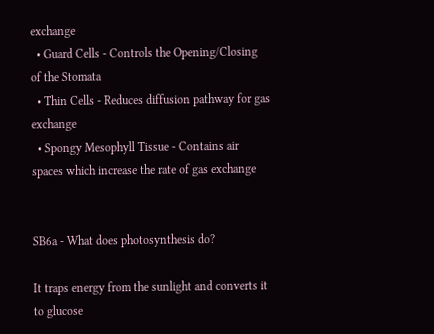exchange
  • Guard Cells - Controls the Opening/Closing of the Stomata
  • Thin Cells - Reduces diffusion pathway for gas exchange
  • Spongy Mesophyll Tissue - Contains air spaces which increase the rate of gas exchange


SB6a - What does photosynthesis do?

It traps energy from the sunlight and converts it to glucose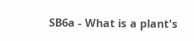SB6a - What is a plant's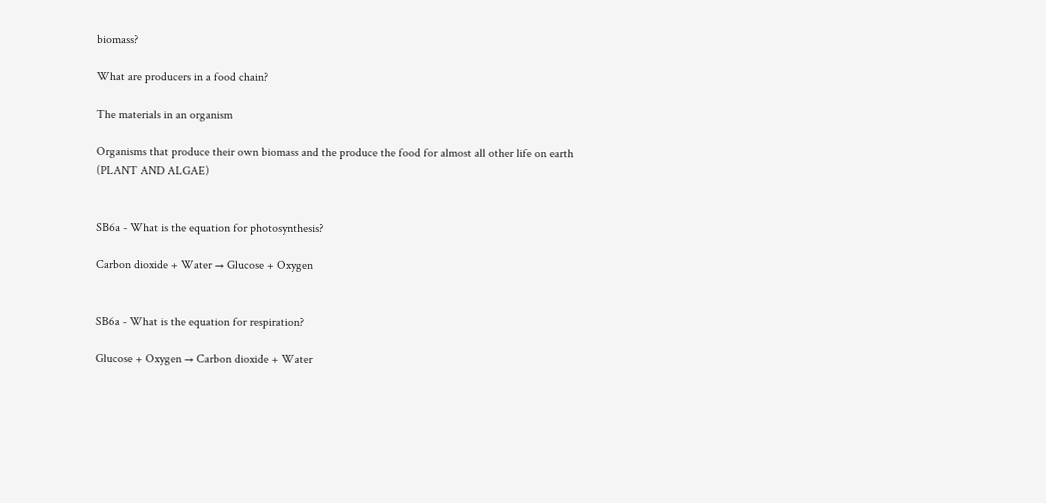biomass?

What are producers in a food chain?

The materials in an organism

Organisms that produce their own biomass and the produce the food for almost all other life on earth (PLANT AND ALGAE)


SB6a - What is the equation for photosynthesis?

Carbon dioxide + Water → Glucose + Oxygen


SB6a - What is the equation for respiration?

Glucose + Oxygen → Carbon dioxide + Water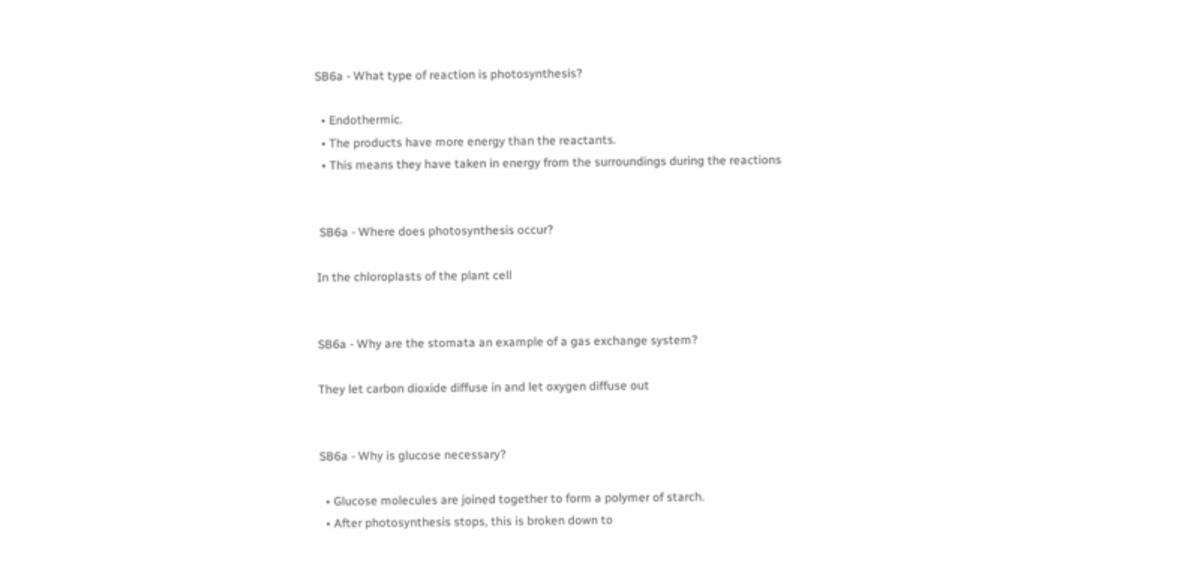SB6a - What type of reaction is photosynthesis?

  • Endothermic.
  • The products have more energy than the reactants.
  • This means they have taken in energy from the surroundings during the reactions


 SB6a - Where does photosynthesis occur?

In the chloroplasts of the plant cell


SB6a - Why are the stomata an example of a gas exchange system?

They let carbon dioxide diffuse in and let oxygen diffuse out


SB6a - Why is glucose necessary?

  • Glucose molecules are joined together to form a polymer of starch.
  • After photosynthesis stops, this is broken down to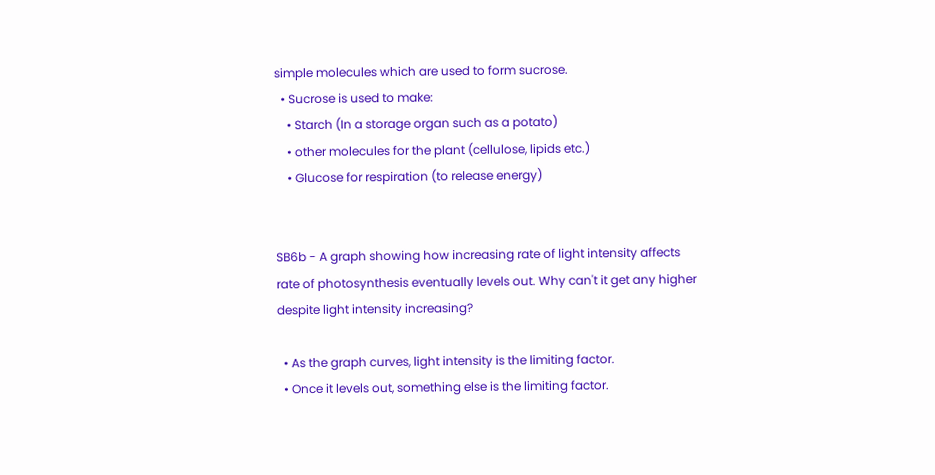simple molecules which are used to form sucrose.
  • Sucrose is used to make:
    • Starch (In a storage organ such as a potato)
    • other molecules for the plant (cellulose, lipids etc.)
    • Glucose for respiration (to release energy)


SB6b - A graph showing how increasing rate of light intensity affects rate of photosynthesis eventually levels out. Why can't it get any higher despite light intensity increasing?

  • As the graph curves, light intensity is the limiting factor.
  • Once it levels out, something else is the limiting factor.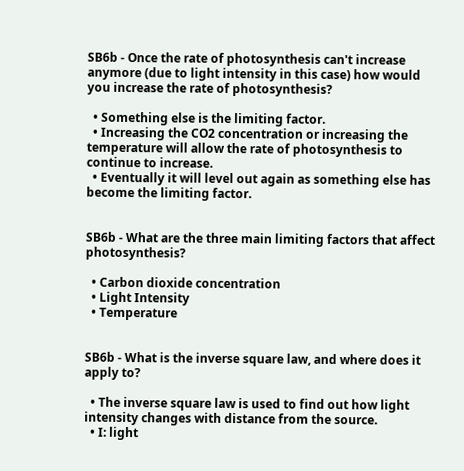SB6b - Once the rate of photosynthesis can't increase anymore (due to light intensity in this case) how would you increase the rate of photosynthesis?

  • Something else is the limiting factor.
  • Increasing the CO2 concentration or increasing the temperature will allow the rate of photosynthesis to continue to increase.
  • Eventually it will level out again as something else has become the limiting factor.


SB6b - What are the three main limiting factors that affect photosynthesis?

  • Carbon dioxide concentration
  • Light Intensity
  • Temperature


SB6b - What is the inverse square law, and where does it apply to?

  • The inverse square law is used to find out how light intensity changes with distance from the source.
  • I: light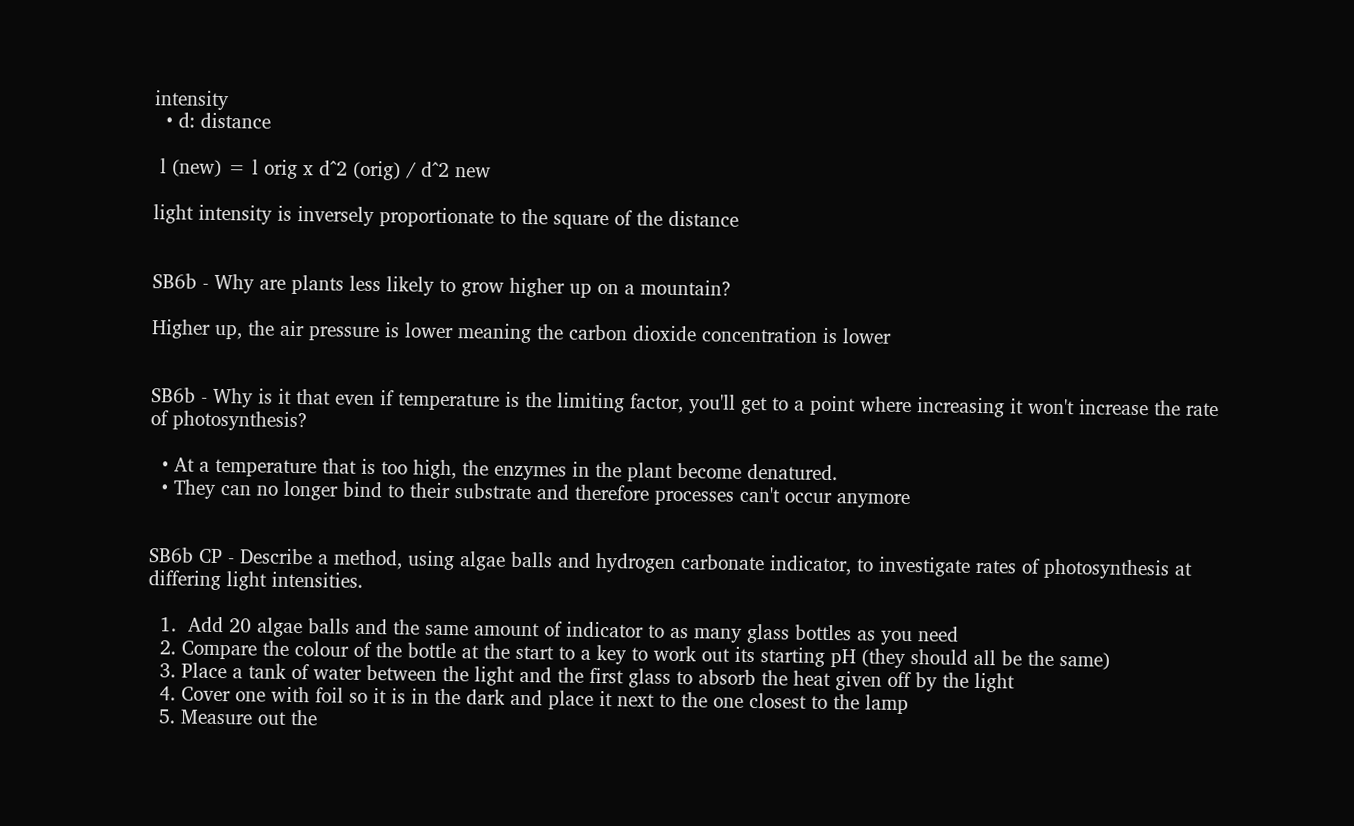intensity
  • d: distance

 l (new) = l orig x d^2 (orig) / d^2 new

light intensity is inversely proportionate to the square of the distance


SB6b - Why are plants less likely to grow higher up on a mountain?

Higher up, the air pressure is lower meaning the carbon dioxide concentration is lower


SB6b - Why is it that even if temperature is the limiting factor, you'll get to a point where increasing it won't increase the rate of photosynthesis?

  • At a temperature that is too high, the enzymes in the plant become denatured.
  • They can no longer bind to their substrate and therefore processes can't occur anymore


SB6b CP - Describe a method, using algae balls and hydrogen carbonate indicator, to investigate rates of photosynthesis at differing light intensities.

  1.  Add 20 algae balls and the same amount of indicator to as many glass bottles as you need
  2. Compare the colour of the bottle at the start to a key to work out its starting pH (they should all be the same)
  3. Place a tank of water between the light and the first glass to absorb the heat given off by the light
  4. Cover one with foil so it is in the dark and place it next to the one closest to the lamp
  5. Measure out the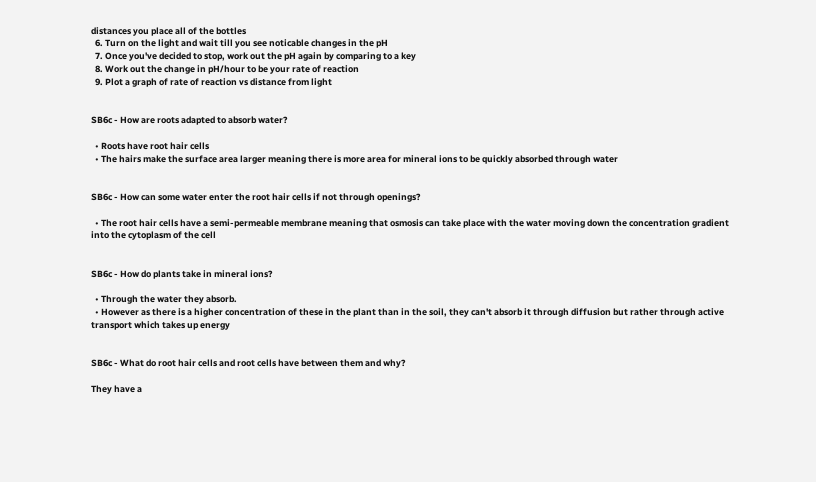distances you place all of the bottles
  6. Turn on the light and wait till you see noticable changes in the pH
  7. Once you've decided to stop, work out the pH again by comparing to a key
  8. Work out the change in pH/hour to be your rate of reaction
  9. Plot a graph of rate of reaction vs distance from light


SB6c - How are roots adapted to absorb water?

  • Roots have root hair cells
  • The hairs make the surface area larger meaning there is more area for mineral ions to be quickly absorbed through water


SB6c - How can some water enter the root hair cells if not through openings?

  • The root hair cells have a semi-permeable membrane meaning that osmosis can take place with the water moving down the concentration gradient into the cytoplasm of the cell


SB6c - How do plants take in mineral ions?

  • Through the water they absorb.
  • However as there is a higher concentration of these in the plant than in the soil, they can't absorb it through diffusion but rather through active transport which takes up energy


SB6c - What do root hair cells and root cells have between them and why?

They have a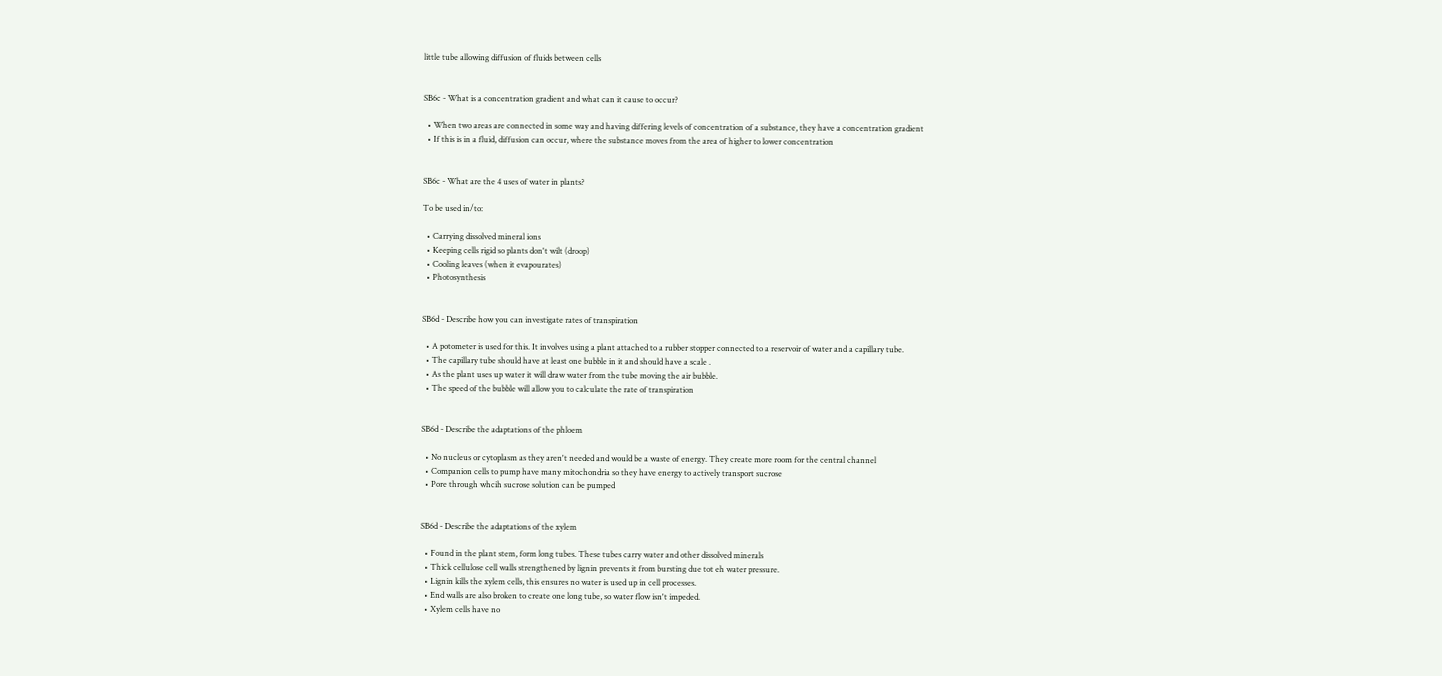little tube allowing diffusion of fluids between cells


SB6c - What is a concentration gradient and what can it cause to occur?

  • When two areas are connected in some way and having differing levels of concentration of a substance, they have a concentration gradient
  • If this is in a fluid, diffusion can occur, where the substance moves from the area of higher to lower concentration


SB6c - What are the 4 uses of water in plants?

To be used in/to:

  • Carrying dissolved mineral ions
  • Keeping cells rigid so plants don't wilt (droop)
  • Cooling leaves (when it evapourates)
  • Photosynthesis


SB6d - Describe how you can investigate rates of transpiration

  • A potometer is used for this. It involves using a plant attached to a rubber stopper connected to a reservoir of water and a capillary tube.
  • The capillary tube should have at least one bubble in it and should have a scale .
  • As the plant uses up water it will draw water from the tube moving the air bubble.
  • The speed of the bubble will allow you to calculate the rate of transpiration


SB6d - Describe the adaptations of the phloem

  • No nucleus or cytoplasm as they aren't needed and would be a waste of energy. They create more room for the central channel
  • Companion cells to pump have many mitochondria so they have energy to actively transport sucrose
  • Pore through whcih sucrose solution can be pumped


SB6d - Describe the adaptations of the xylem

  • Found in the plant stem, form long tubes. These tubes carry water and other dissolved minerals
  • Thick cellulose cell walls strengthened by lignin prevents it from bursting due tot eh water pressure.
  • Lignin kills the xylem cells, this ensures no water is used up in cell processes.
  • End walls are also broken to create one long tube, so water flow isn't impeded.
  • Xylem cells have no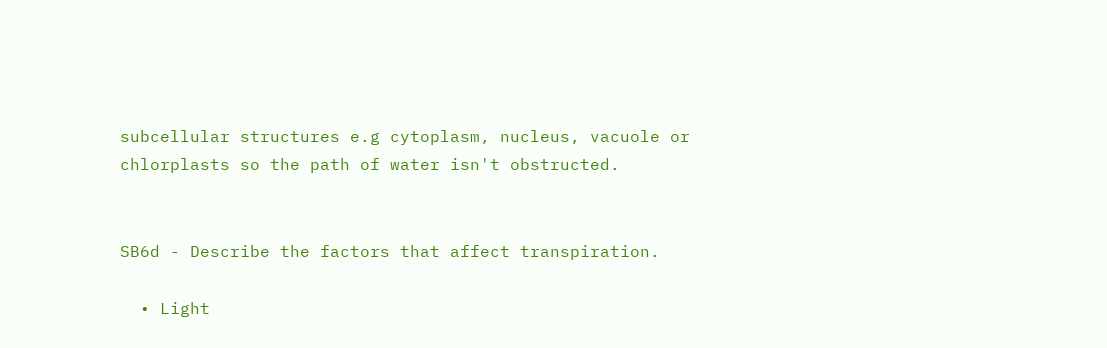subcellular structures e.g cytoplasm, nucleus, vacuole or chlorplasts so the path of water isn't obstructed.


SB6d - Describe the factors that affect transpiration.

  • Light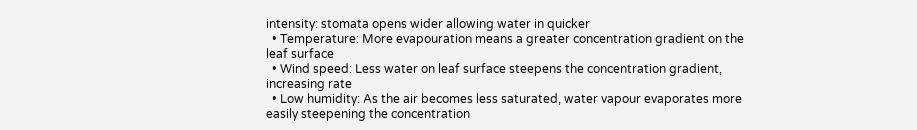intensity: stomata opens wider allowing water in quicker
  • Temperature: More evapouration means a greater concentration gradient on the leaf surface
  • Wind speed: Less water on leaf surface steepens the concentration gradient, increasing rate
  • Low humidity: As the air becomes less saturated, water vapour evaporates more easily steepening the concentration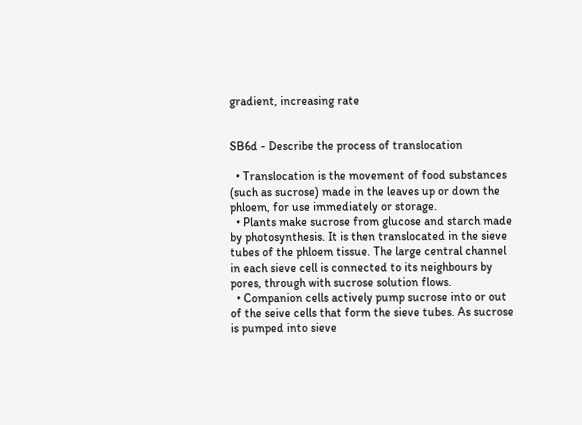gradient, increasing rate


SB6d - Describe the process of translocation

  • Translocation is the movement of food substances (such as sucrose) made in the leaves up or down the phloem, for use immediately or storage.
  • Plants make sucrose from glucose and starch made by photosynthesis. It is then translocated in the sieve tubes of the phloem tissue. The large central channel in each sieve cell is connected to its neighbours by pores, through with sucrose solution flows.
  • Companion cells actively pump sucrose into or out of the seive cells that form the sieve tubes. As sucrose is pumped into sieve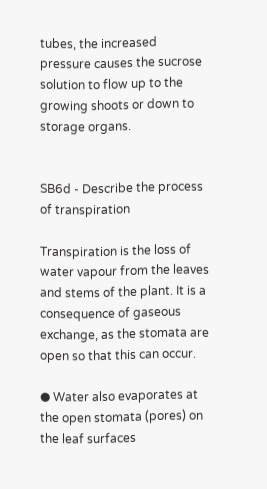tubes, the increased pressure causes the sucrose solution to flow up to the growing shoots or down to storage organs.


SB6d - Describe the process of transpiration

Transpiration is the loss of water vapour from the leaves and stems of the plant. It is a consequence of gaseous exchange, as the stomata are open so that this can occur.

● Water also evaporates at the open stomata (pores) on the leaf surfaces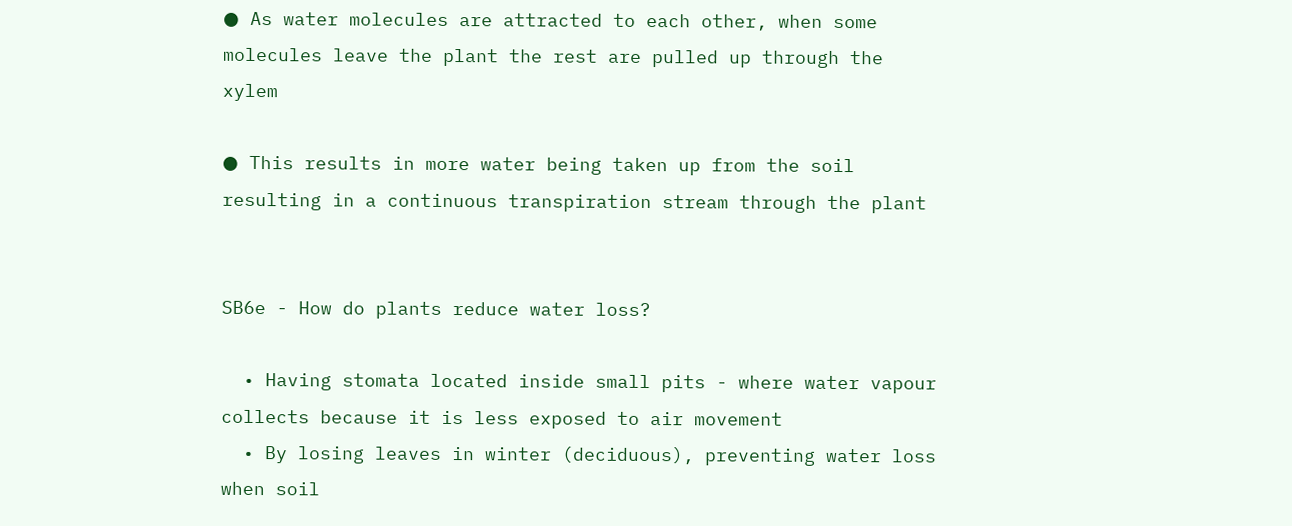● As water molecules are attracted to each other, when some molecules leave the plant the rest are pulled up through the xylem

● This results in more water being taken up from the soil resulting in a continuous transpiration stream through the plant


SB6e - How do plants reduce water loss?

  • Having stomata located inside small pits - where water vapour collects because it is less exposed to air movement
  • By losing leaves in winter (deciduous), preventing water loss when soil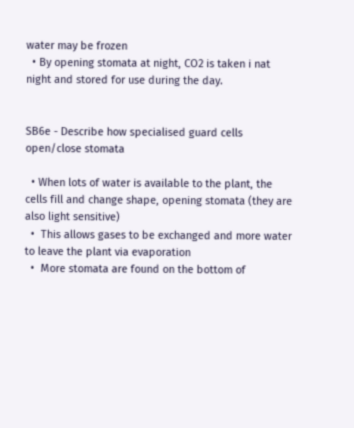water may be frozen
  • By opening stomata at night, CO2 is taken i nat night and stored for use during the day.


SB6e - Describe how specialised guard cells open/close stomata

  • When lots of water is available to the plant, the cells fill and change shape, opening stomata (they are also light sensitive)
  •  This allows gases to be exchanged and more water to leave the plant via evaporation
  •  More stomata are found on the bottom of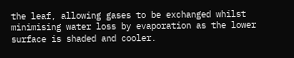the leaf, allowing gases to be exchanged whilst minimising water loss by evaporation as the lower surface is shaded and cooler.